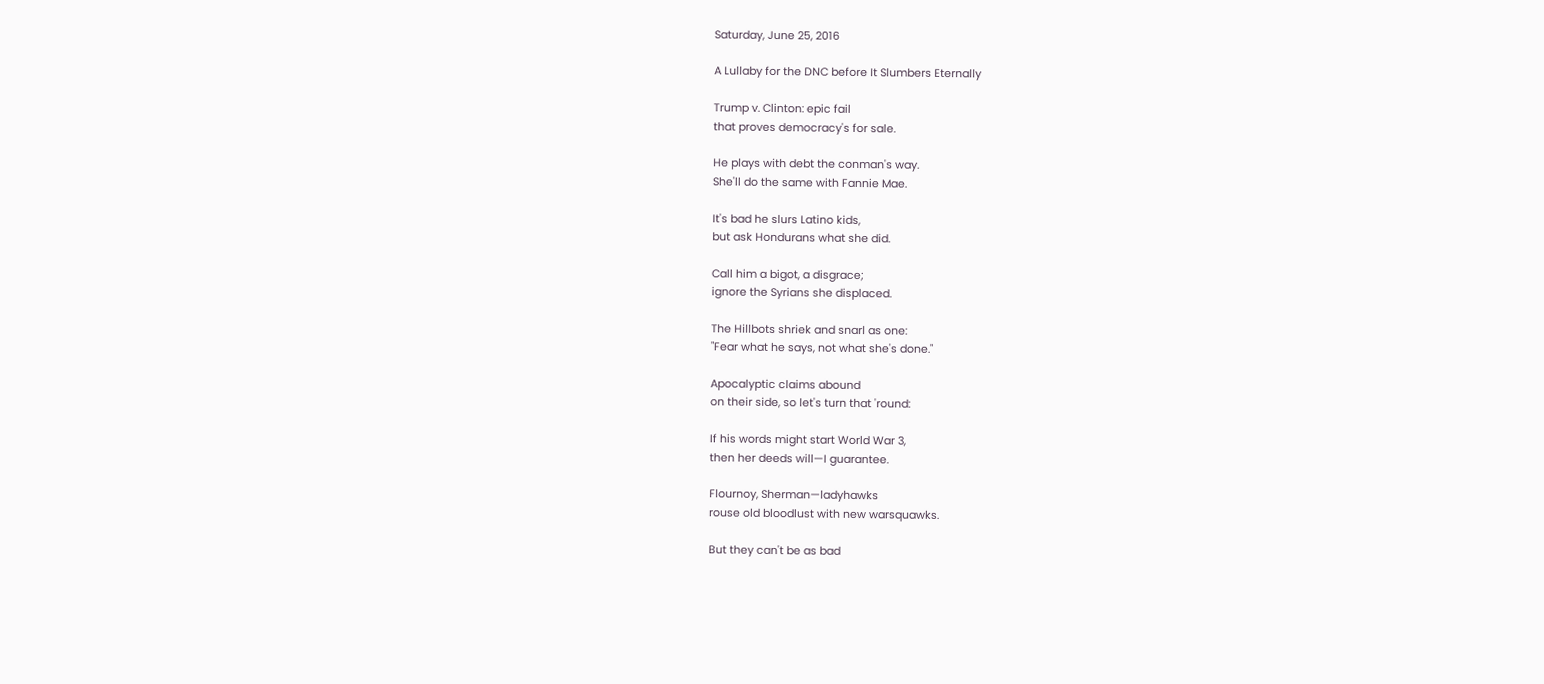Saturday, June 25, 2016

A Lullaby for the DNC before It Slumbers Eternally

Trump v. Clinton: epic fail
that proves democracy's for sale.

He plays with debt the conman's way.
She'll do the same with Fannie Mae.

It's bad he slurs Latino kids,
but ask Hondurans what she did.

Call him a bigot, a disgrace;
ignore the Syrians she displaced.

The Hillbots shriek and snarl as one:
"Fear what he says, not what she's done."

Apocalyptic claims abound
on their side, so let's turn that 'round:

If his words might start World War 3,
then her deeds will—I guarantee.

Flournoy, Sherman—ladyhawks
rouse old bloodlust with new warsquawks.

But they can't be as bad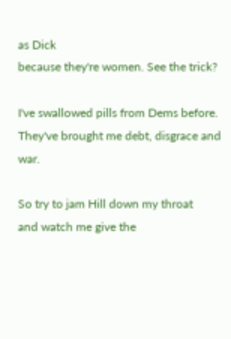as Dick
because they're women. See the trick?

I've swallowed pills from Dems before.
They've brought me debt, disgrace and war.

So try to jam Hill down my throat
and watch me give the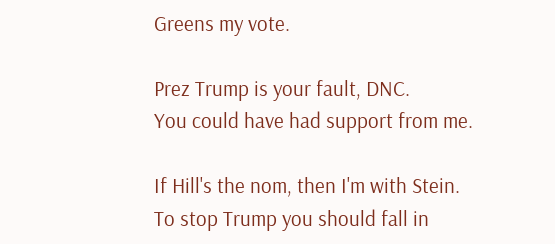Greens my vote.

Prez Trump is your fault, DNC.
You could have had support from me.

If Hill's the nom, then I'm with Stein.
To stop Trump you should fall in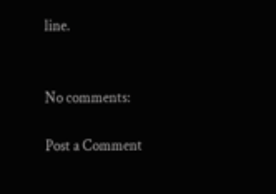line.


No comments:

Post a Comment